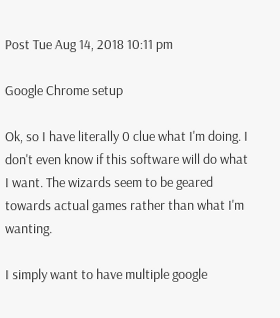Post Tue Aug 14, 2018 10:11 pm

Google Chrome setup

Ok, so I have literally 0 clue what I'm doing. I don't even know if this software will do what I want. The wizards seem to be geared towards actual games rather than what I'm wanting.

I simply want to have multiple google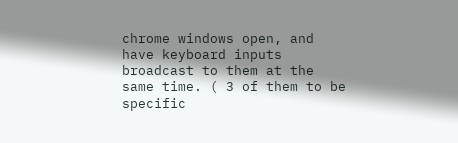chrome windows open, and have keyboard inputs broadcast to them at the same time. ( 3 of them to be specific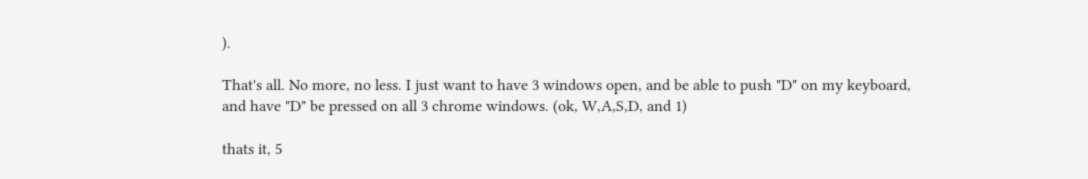).

That's all. No more, no less. I just want to have 3 windows open, and be able to push "D" on my keyboard, and have "D" be pressed on all 3 chrome windows. (ok, W,A,S,D, and 1)

thats it, 5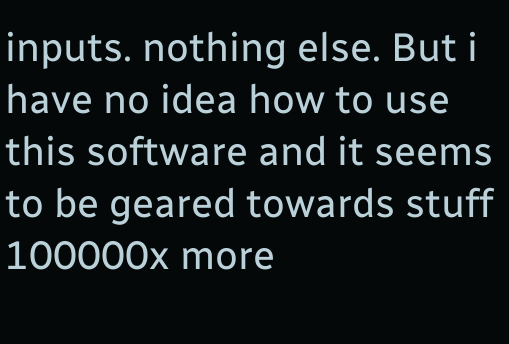inputs. nothing else. But i have no idea how to use this software and it seems to be geared towards stuff 100000x more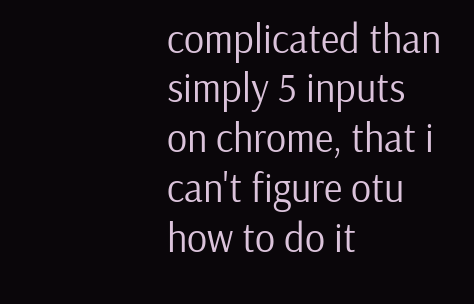complicated than simply 5 inputs on chrome, that i can't figure otu how to do it